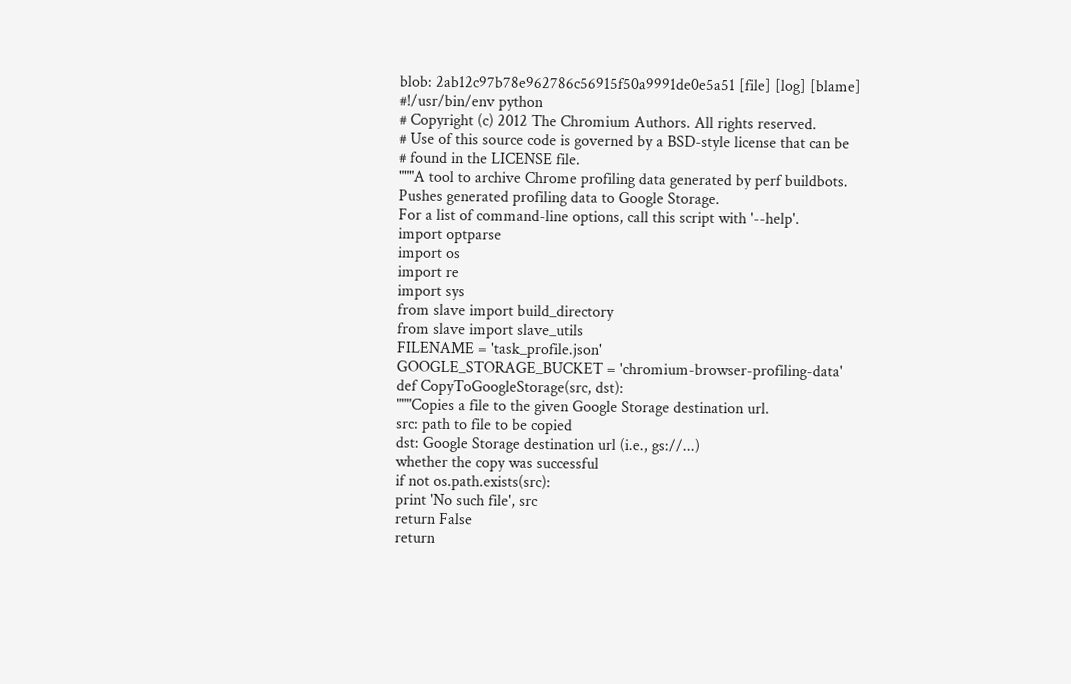blob: 2ab12c97b78e962786c56915f50a9991de0e5a51 [file] [log] [blame]
#!/usr/bin/env python
# Copyright (c) 2012 The Chromium Authors. All rights reserved.
# Use of this source code is governed by a BSD-style license that can be
# found in the LICENSE file.
"""A tool to archive Chrome profiling data generated by perf buildbots.
Pushes generated profiling data to Google Storage.
For a list of command-line options, call this script with '--help'.
import optparse
import os
import re
import sys
from slave import build_directory
from slave import slave_utils
FILENAME = 'task_profile.json'
GOOGLE_STORAGE_BUCKET = 'chromium-browser-profiling-data'
def CopyToGoogleStorage(src, dst):
"""Copies a file to the given Google Storage destination url.
src: path to file to be copied
dst: Google Storage destination url (i.e., gs://...)
whether the copy was successful
if not os.path.exists(src):
print 'No such file', src
return False
return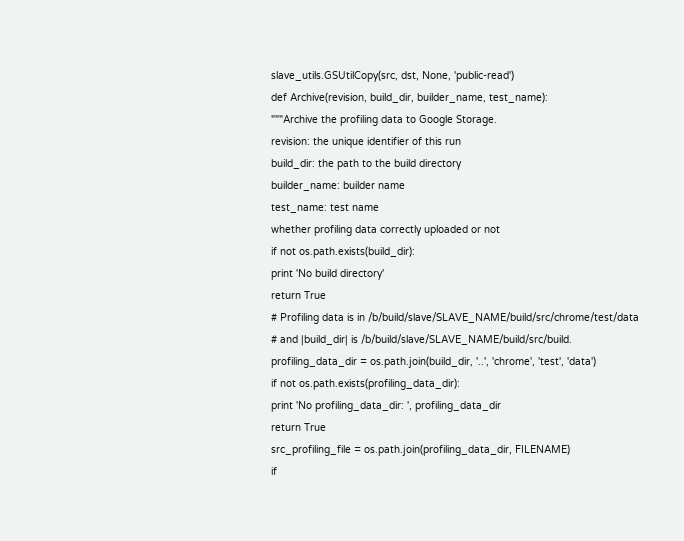slave_utils.GSUtilCopy(src, dst, None, 'public-read')
def Archive(revision, build_dir, builder_name, test_name):
"""Archive the profiling data to Google Storage.
revision: the unique identifier of this run
build_dir: the path to the build directory
builder_name: builder name
test_name: test name
whether profiling data correctly uploaded or not
if not os.path.exists(build_dir):
print 'No build directory'
return True
# Profiling data is in /b/build/slave/SLAVE_NAME/build/src/chrome/test/data
# and |build_dir| is /b/build/slave/SLAVE_NAME/build/src/build.
profiling_data_dir = os.path.join(build_dir, '..', 'chrome', 'test', 'data')
if not os.path.exists(profiling_data_dir):
print 'No profiling_data_dir: ', profiling_data_dir
return True
src_profiling_file = os.path.join(profiling_data_dir, FILENAME)
if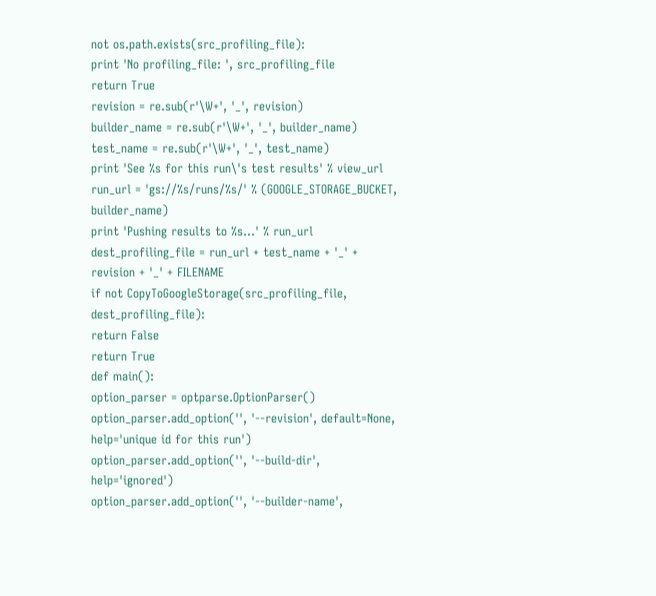not os.path.exists(src_profiling_file):
print 'No profiling_file: ', src_profiling_file
return True
revision = re.sub(r'\W+', '_', revision)
builder_name = re.sub(r'\W+', '_', builder_name)
test_name = re.sub(r'\W+', '_', test_name)
print 'See %s for this run\'s test results' % view_url
run_url = 'gs://%s/runs/%s/' % (GOOGLE_STORAGE_BUCKET, builder_name)
print 'Pushing results to %s...' % run_url
dest_profiling_file = run_url + test_name + '_' + revision + '_' + FILENAME
if not CopyToGoogleStorage(src_profiling_file, dest_profiling_file):
return False
return True
def main():
option_parser = optparse.OptionParser()
option_parser.add_option('', '--revision', default=None,
help='unique id for this run')
option_parser.add_option('', '--build-dir', help='ignored')
option_parser.add_option('', '--builder-name',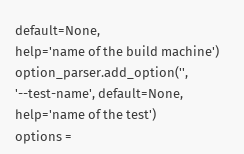default=None,
help='name of the build machine')
option_parser.add_option('', '--test-name', default=None,
help='name of the test')
options =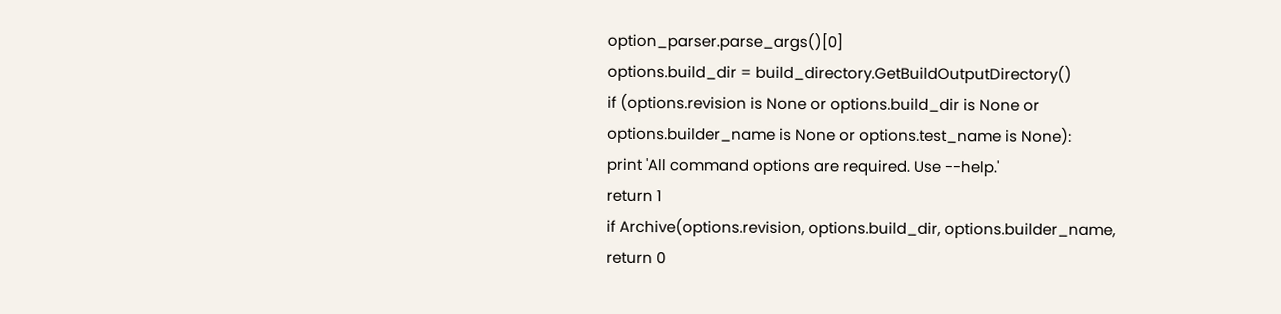option_parser.parse_args()[0]
options.build_dir = build_directory.GetBuildOutputDirectory()
if (options.revision is None or options.build_dir is None or
options.builder_name is None or options.test_name is None):
print 'All command options are required. Use --help.'
return 1
if Archive(options.revision, options.build_dir, options.builder_name,
return 0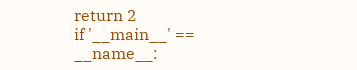return 2
if '__main__' == __name__: